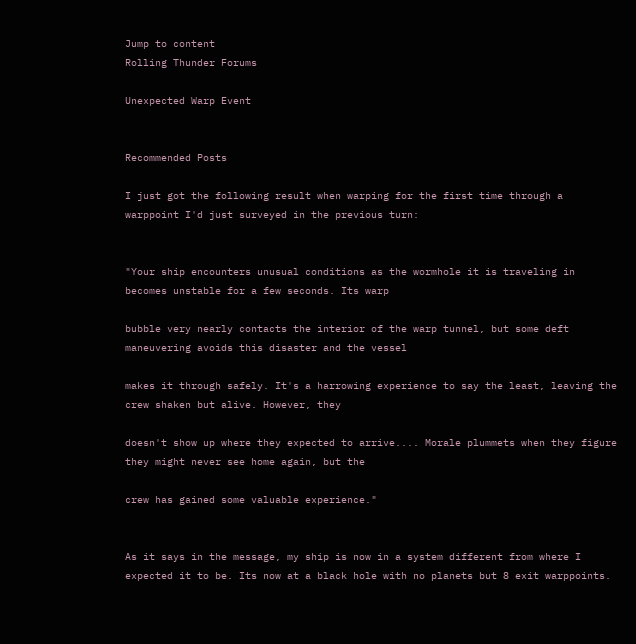Jump to content
Rolling Thunder Forums

Unexpected Warp Event


Recommended Posts

I just got the following result when warping for the first time through a warppoint I'd just surveyed in the previous turn:


"Your ship encounters unusual conditions as the wormhole it is traveling in becomes unstable for a few seconds. Its warp

bubble very nearly contacts the interior of the warp tunnel, but some deft maneuvering avoids this disaster and the vessel

makes it through safely. It's a harrowing experience to say the least, leaving the crew shaken but alive. However, they

doesn't show up where they expected to arrive.... Morale plummets when they figure they might never see home again, but the

crew has gained some valuable experience."


As it says in the message, my ship is now in a system different from where I expected it to be. Its now at a black hole with no planets but 8 exit warppoints.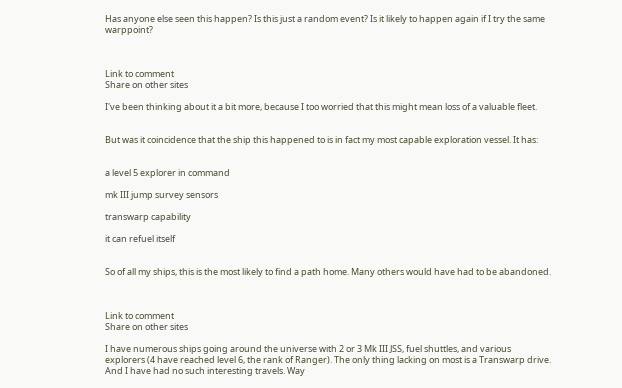Has anyone else seen this happen? Is this just a random event? Is it likely to happen again if I try the same warppoint?



Link to comment
Share on other sites

I've been thinking about it a bit more, because I too worried that this might mean loss of a valuable fleet.


But was it coincidence that the ship this happened to is in fact my most capable exploration vessel. It has:


a level 5 explorer in command

mk III jump survey sensors

transwarp capability

it can refuel itself


So of all my ships, this is the most likely to find a path home. Many others would have had to be abandoned.



Link to comment
Share on other sites

I have numerous ships going around the universe with 2 or 3 Mk III JSS, fuel shuttles, and various explorers (4 have reached level 6, the rank of Ranger). The only thing lacking on most is a Transwarp drive. And I have had no such interesting travels. Way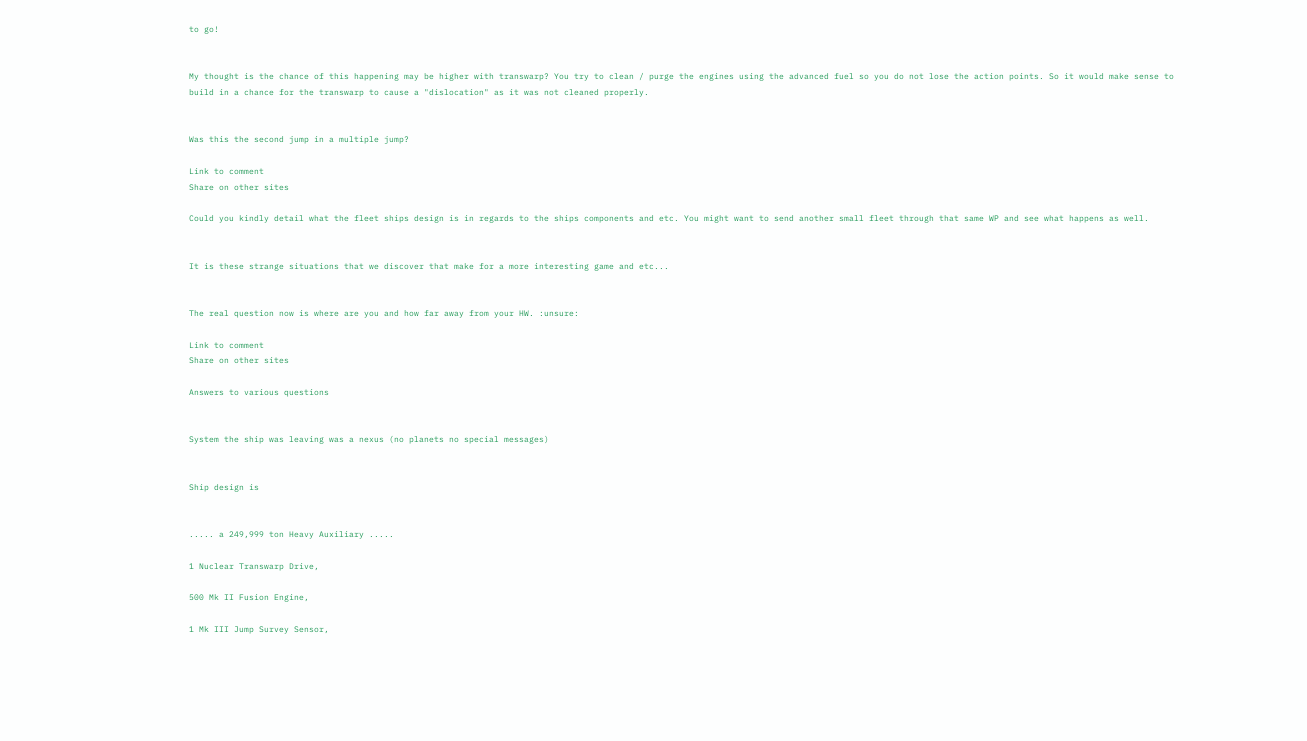to go!


My thought is the chance of this happening may be higher with transwarp? You try to clean / purge the engines using the advanced fuel so you do not lose the action points. So it would make sense to build in a chance for the transwarp to cause a "dislocation" as it was not cleaned properly.


Was this the second jump in a multiple jump?

Link to comment
Share on other sites

Could you kindly detail what the fleet ships design is in regards to the ships components and etc. You might want to send another small fleet through that same WP and see what happens as well.


It is these strange situations that we discover that make for a more interesting game and etc...


The real question now is where are you and how far away from your HW. :unsure:

Link to comment
Share on other sites

Answers to various questions


System the ship was leaving was a nexus (no planets no special messages)


Ship design is


..... a 249,999 ton Heavy Auxiliary .....

1 Nuclear Transwarp Drive,

500 Mk II Fusion Engine,

1 Mk III Jump Survey Sensor,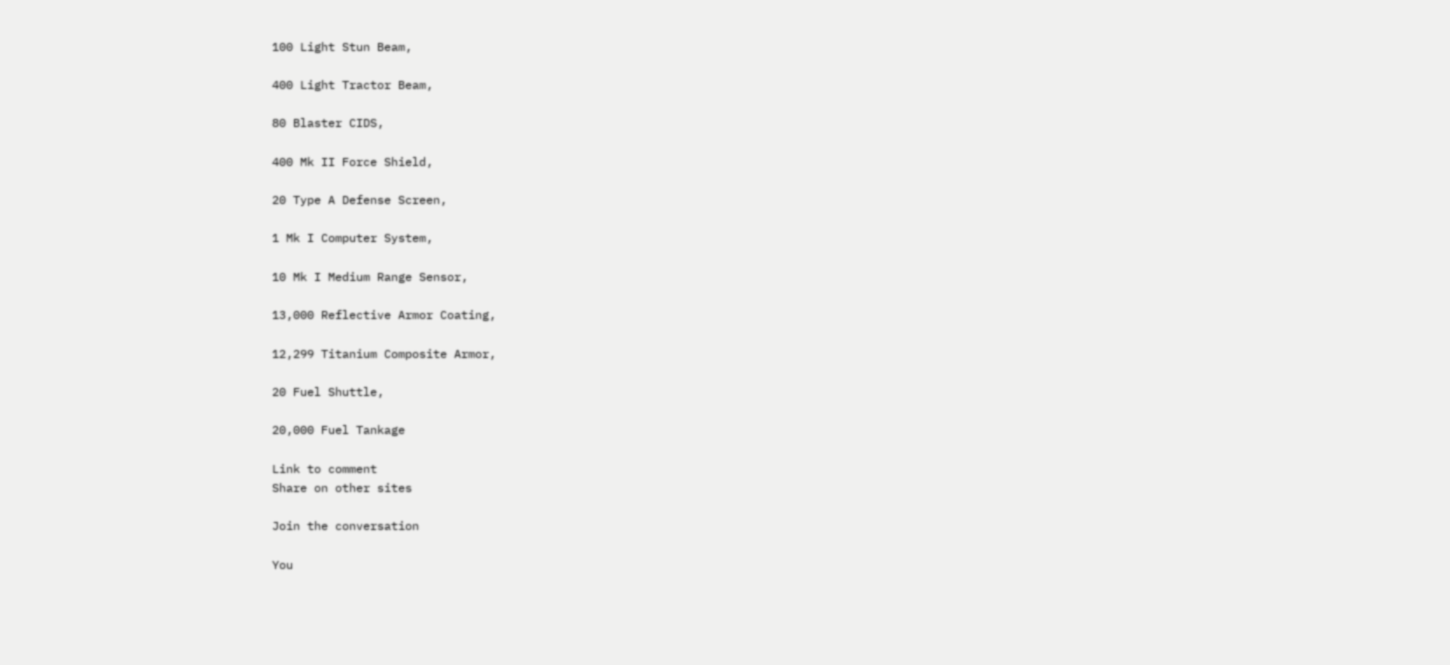100 Light Stun Beam,

400 Light Tractor Beam,

80 Blaster CIDS,

400 Mk II Force Shield,

20 Type A Defense Screen,

1 Mk I Computer System,

10 Mk I Medium Range Sensor,

13,000 Reflective Armor Coating,

12,299 Titanium Composite Armor,

20 Fuel Shuttle,

20,000 Fuel Tankage

Link to comment
Share on other sites

Join the conversation

You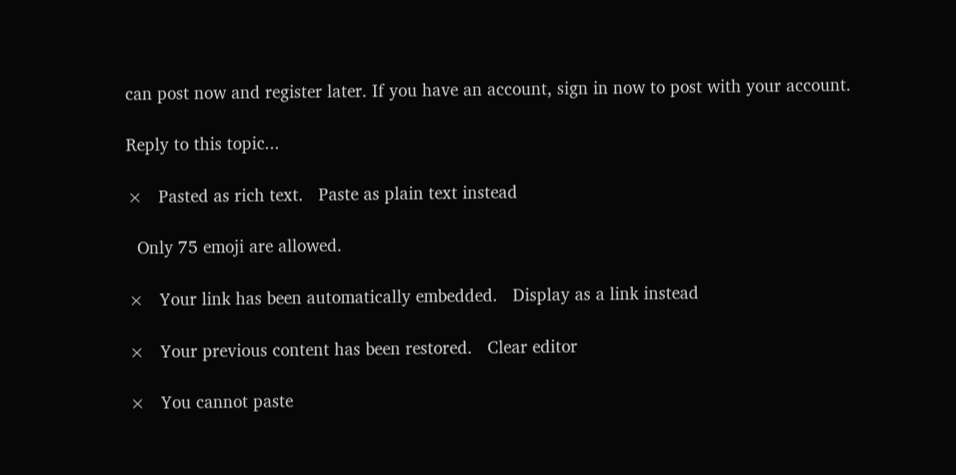can post now and register later. If you have an account, sign in now to post with your account.

Reply to this topic...

×   Pasted as rich text.   Paste as plain text instead

  Only 75 emoji are allowed.

×   Your link has been automatically embedded.   Display as a link instead

×   Your previous content has been restored.   Clear editor

×   You cannot paste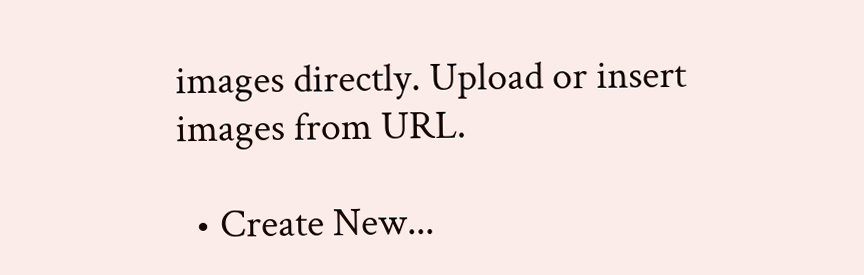images directly. Upload or insert images from URL.

  • Create New...